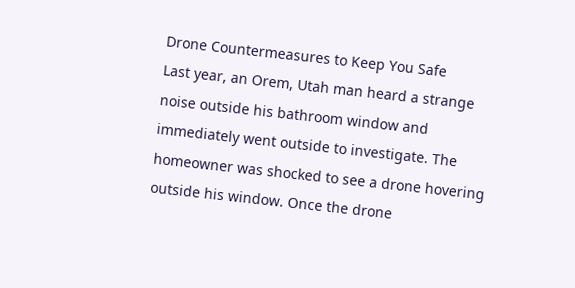Drone Countermeasures to Keep You Safe
Last year, an Orem, Utah man heard a strange noise outside his bathroom window and immediately went outside to investigate. The homeowner was shocked to see a drone hovering outside his window. Once the drone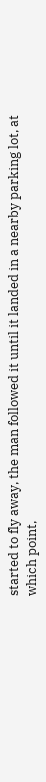started to fly away, the man followed it until it landed in a nearby parking lot, at which point,